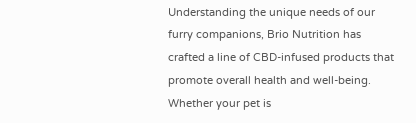Understanding the unique needs of our furry companions, Brio Nutrition has crafted a line of CBD-infused products that promote overall health and well-being.  Whether your pet is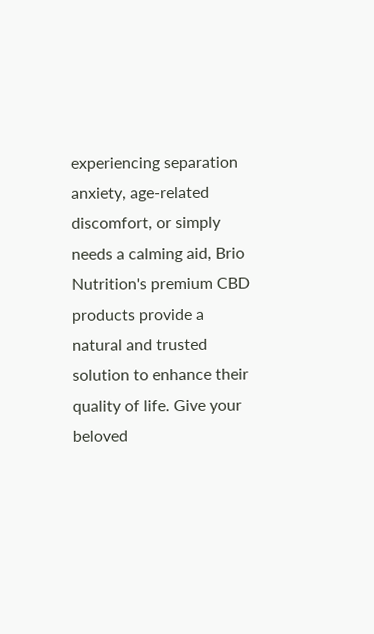experiencing separation anxiety, age-related discomfort, or simply needs a calming aid, Brio Nutrition's premium CBD products provide a natural and trusted solution to enhance their quality of life. Give your beloved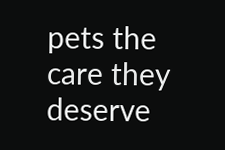pets the care they deserve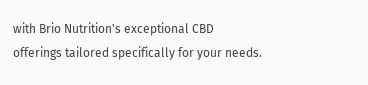with Brio Nutrition's exceptional CBD offerings tailored specifically for your needs.